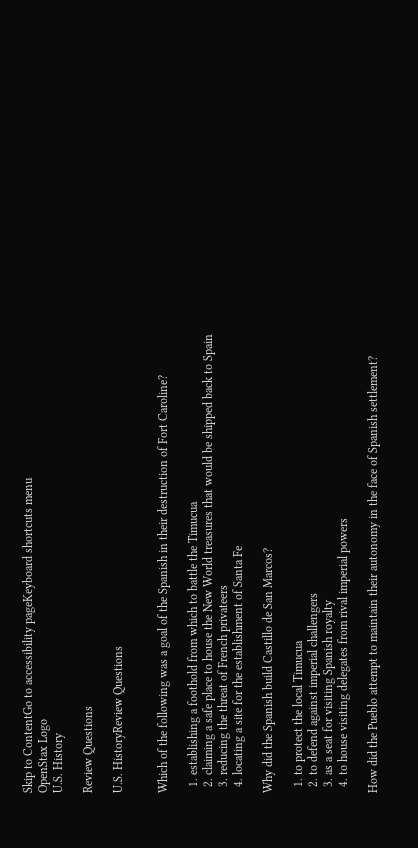Skip to ContentGo to accessibility pageKeyboard shortcuts menu
OpenStax Logo
U.S. History

Review Questions

U.S. HistoryReview Questions


Which of the following was a goal of the Spanish in their destruction of Fort Caroline?

  1. establishing a foothold from which to battle the Timucua
  2. claiming a safe place to house the New World treasures that would be shipped back to Spain
  3. reducing the threat of French privateers
  4. locating a site for the establishment of Santa Fe

Why did the Spanish build Castillo de San Marcos?

  1. to protect the local Timucua
  2. to defend against imperial challengers
  3. as a seat for visiting Spanish royalty
  4. to house visiting delegates from rival imperial powers

How did the Pueblo attempt to maintain their autonomy in the face of Spanish settlement?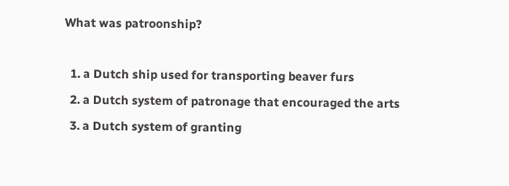What was patroonship?

  1. a Dutch ship used for transporting beaver furs
  2. a Dutch system of patronage that encouraged the arts
  3. a Dutch system of granting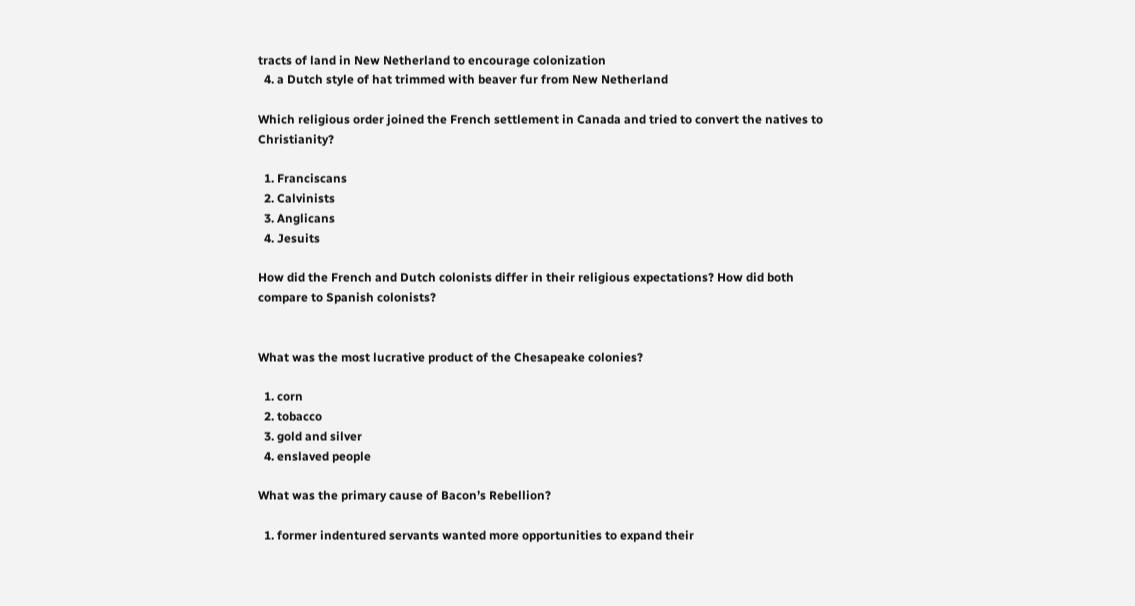tracts of land in New Netherland to encourage colonization
  4. a Dutch style of hat trimmed with beaver fur from New Netherland

Which religious order joined the French settlement in Canada and tried to convert the natives to Christianity?

  1. Franciscans
  2. Calvinists
  3. Anglicans
  4. Jesuits

How did the French and Dutch colonists differ in their religious expectations? How did both compare to Spanish colonists?


What was the most lucrative product of the Chesapeake colonies?

  1. corn
  2. tobacco
  3. gold and silver
  4. enslaved people

What was the primary cause of Bacon’s Rebellion?

  1. former indentured servants wanted more opportunities to expand their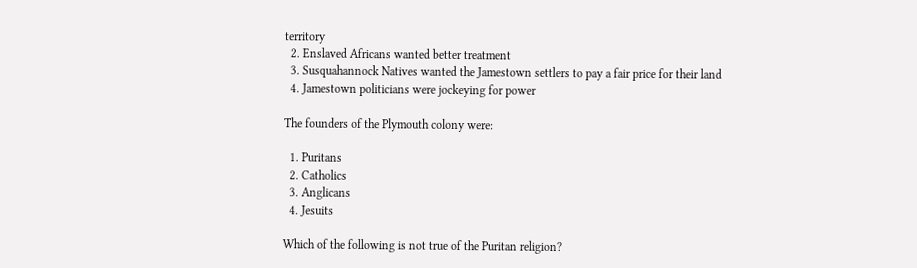territory
  2. Enslaved Africans wanted better treatment
  3. Susquahannock Natives wanted the Jamestown settlers to pay a fair price for their land
  4. Jamestown politicians were jockeying for power

The founders of the Plymouth colony were:

  1. Puritans
  2. Catholics
  3. Anglicans
  4. Jesuits

Which of the following is not true of the Puritan religion?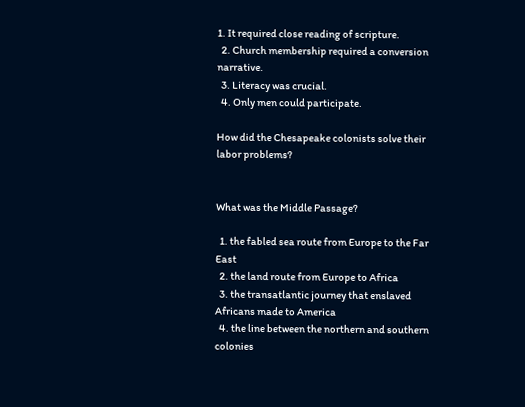1. It required close reading of scripture.
  2. Church membership required a conversion narrative.
  3. Literacy was crucial.
  4. Only men could participate.

How did the Chesapeake colonists solve their labor problems?


What was the Middle Passage?

  1. the fabled sea route from Europe to the Far East
  2. the land route from Europe to Africa
  3. the transatlantic journey that enslaved Africans made to America
  4. the line between the northern and southern colonies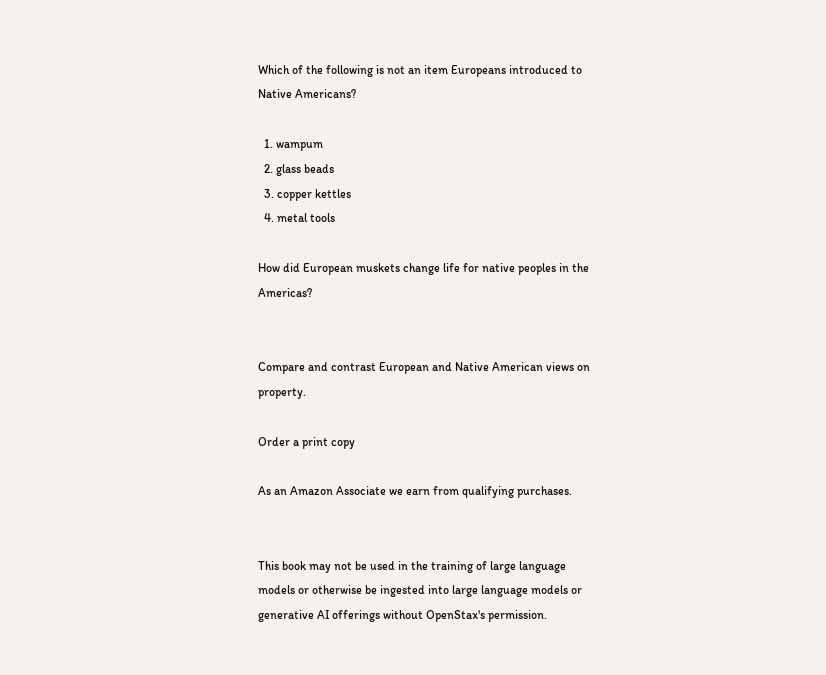Which of the following is not an item Europeans introduced to Native Americans?

  1. wampum
  2. glass beads
  3. copper kettles
  4. metal tools

How did European muskets change life for native peoples in the Americas?


Compare and contrast European and Native American views on property.

Order a print copy

As an Amazon Associate we earn from qualifying purchases.


This book may not be used in the training of large language models or otherwise be ingested into large language models or generative AI offerings without OpenStax's permission.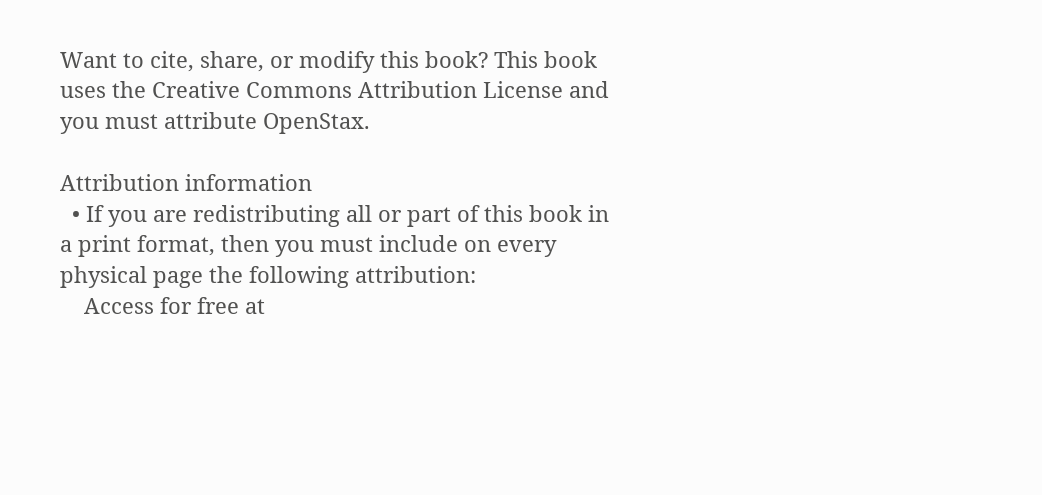Want to cite, share, or modify this book? This book uses the Creative Commons Attribution License and you must attribute OpenStax.

Attribution information
  • If you are redistributing all or part of this book in a print format, then you must include on every physical page the following attribution:
    Access for free at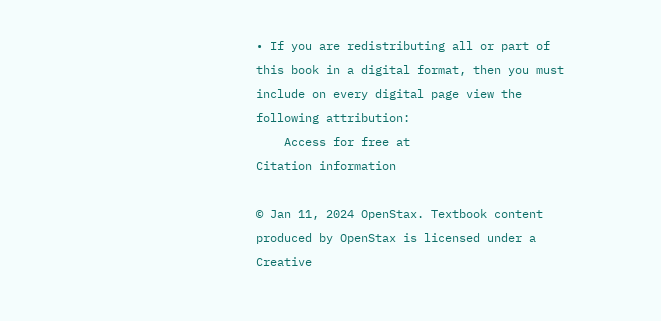• If you are redistributing all or part of this book in a digital format, then you must include on every digital page view the following attribution:
    Access for free at
Citation information

© Jan 11, 2024 OpenStax. Textbook content produced by OpenStax is licensed under a Creative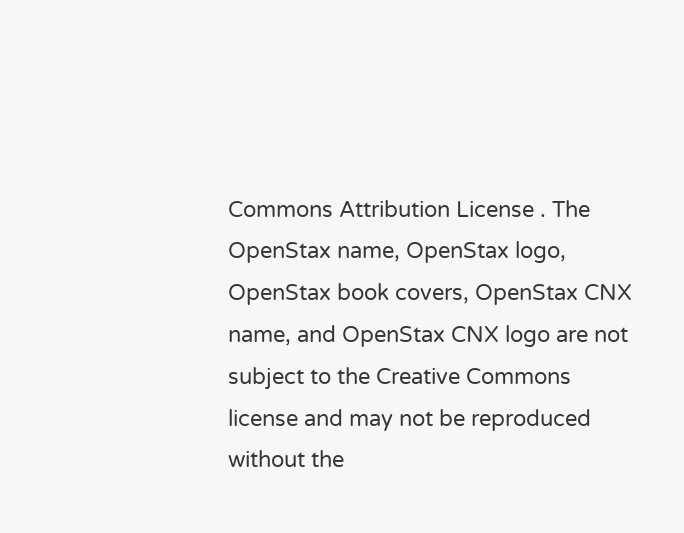Commons Attribution License . The OpenStax name, OpenStax logo, OpenStax book covers, OpenStax CNX name, and OpenStax CNX logo are not subject to the Creative Commons license and may not be reproduced without the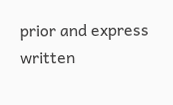prior and express written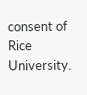consent of Rice University.